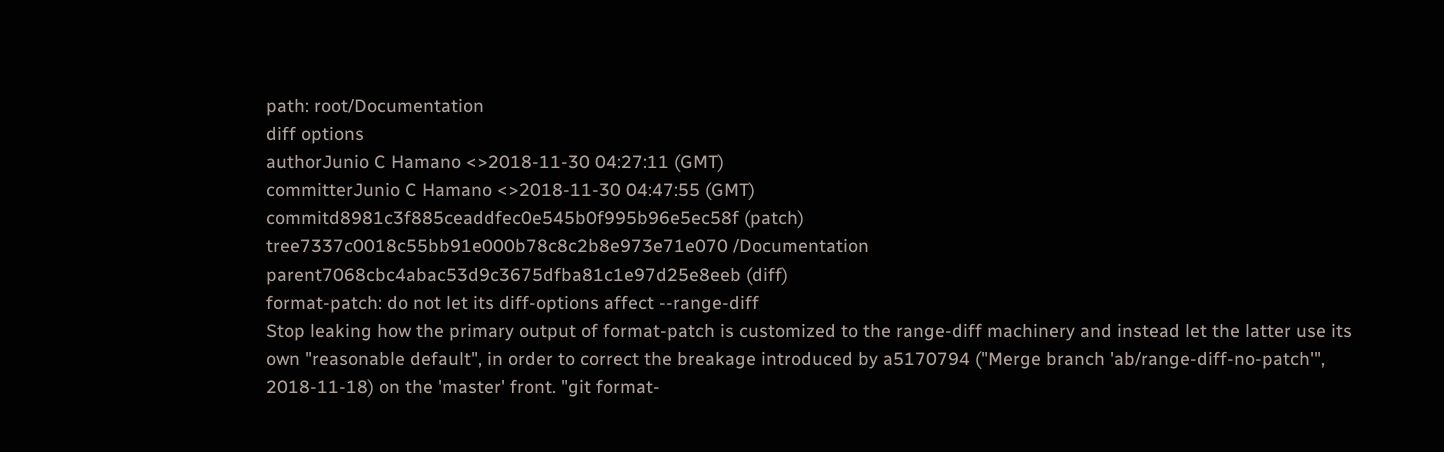path: root/Documentation
diff options
authorJunio C Hamano <>2018-11-30 04:27:11 (GMT)
committerJunio C Hamano <>2018-11-30 04:47:55 (GMT)
commitd8981c3f885ceaddfec0e545b0f995b96e5ec58f (patch)
tree7337c0018c55bb91e000b78c8c2b8e973e71e070 /Documentation
parent7068cbc4abac53d9c3675dfba81c1e97d25e8eeb (diff)
format-patch: do not let its diff-options affect --range-diff
Stop leaking how the primary output of format-patch is customized to the range-diff machinery and instead let the latter use its own "reasonable default", in order to correct the breakage introduced by a5170794 ("Merge branch 'ab/range-diff-no-patch'", 2018-11-18) on the 'master' front. "git format-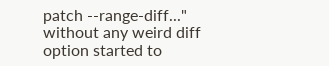patch --range-diff..." without any weird diff option started to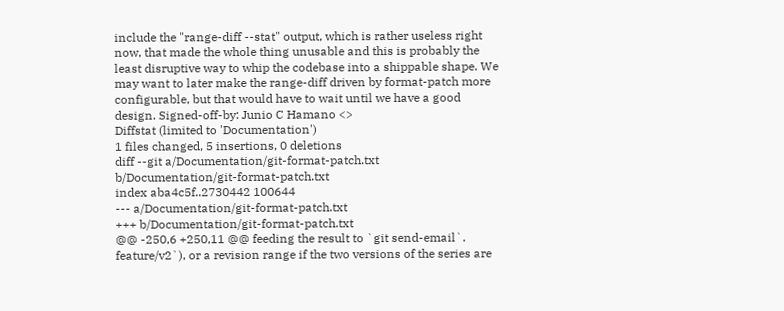include the "range-diff --stat" output, which is rather useless right now, that made the whole thing unusable and this is probably the least disruptive way to whip the codebase into a shippable shape. We may want to later make the range-diff driven by format-patch more configurable, but that would have to wait until we have a good design. Signed-off-by: Junio C Hamano <>
Diffstat (limited to 'Documentation')
1 files changed, 5 insertions, 0 deletions
diff --git a/Documentation/git-format-patch.txt b/Documentation/git-format-patch.txt
index aba4c5f..2730442 100644
--- a/Documentation/git-format-patch.txt
+++ b/Documentation/git-format-patch.txt
@@ -250,6 +250,11 @@ feeding the result to `git send-email`.
feature/v2`), or a revision range if the two versions of the series are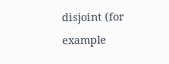disjoint (for example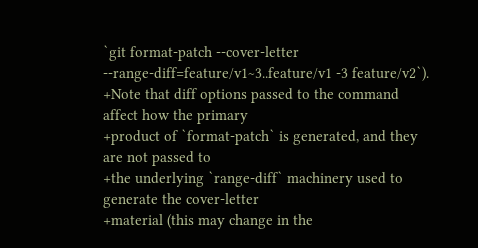`git format-patch --cover-letter
--range-diff=feature/v1~3..feature/v1 -3 feature/v2`).
+Note that diff options passed to the command affect how the primary
+product of `format-patch` is generated, and they are not passed to
+the underlying `range-diff` machinery used to generate the cover-letter
+material (this may change in the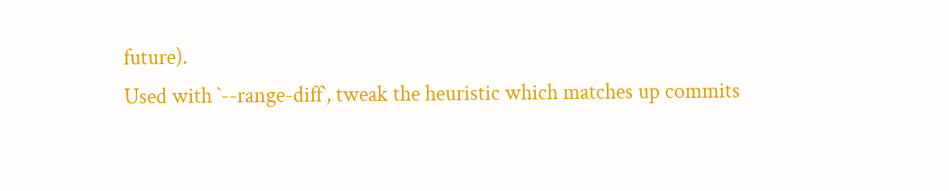future).
Used with `--range-diff`, tweak the heuristic which matches up commits